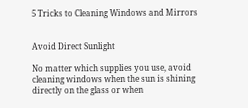5 Tricks to Cleaning Windows and Mirrors


Avoid Direct Sunlight

No matter which supplies you use, avoid cleaning windows when the sun is shining directly on the glass or when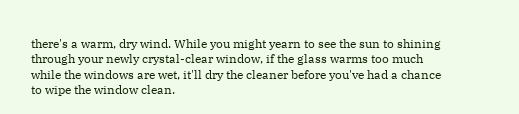there's a warm, dry wind. While you might yearn to see the sun to shining through your newly crystal-clear window, if the glass warms too much while the windows are wet, it'll dry the cleaner before you've had a chance to wipe the window clean.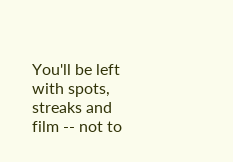You'll be left with spots, streaks and film -- not to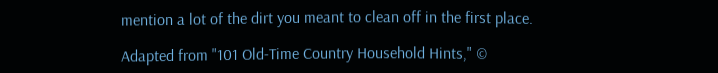mention a lot of the dirt you meant to clean off in the first place.

Adapted from "101 Old-Time Country Household Hints," ©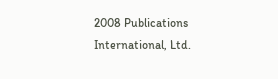2008 Publications International, Ltd.